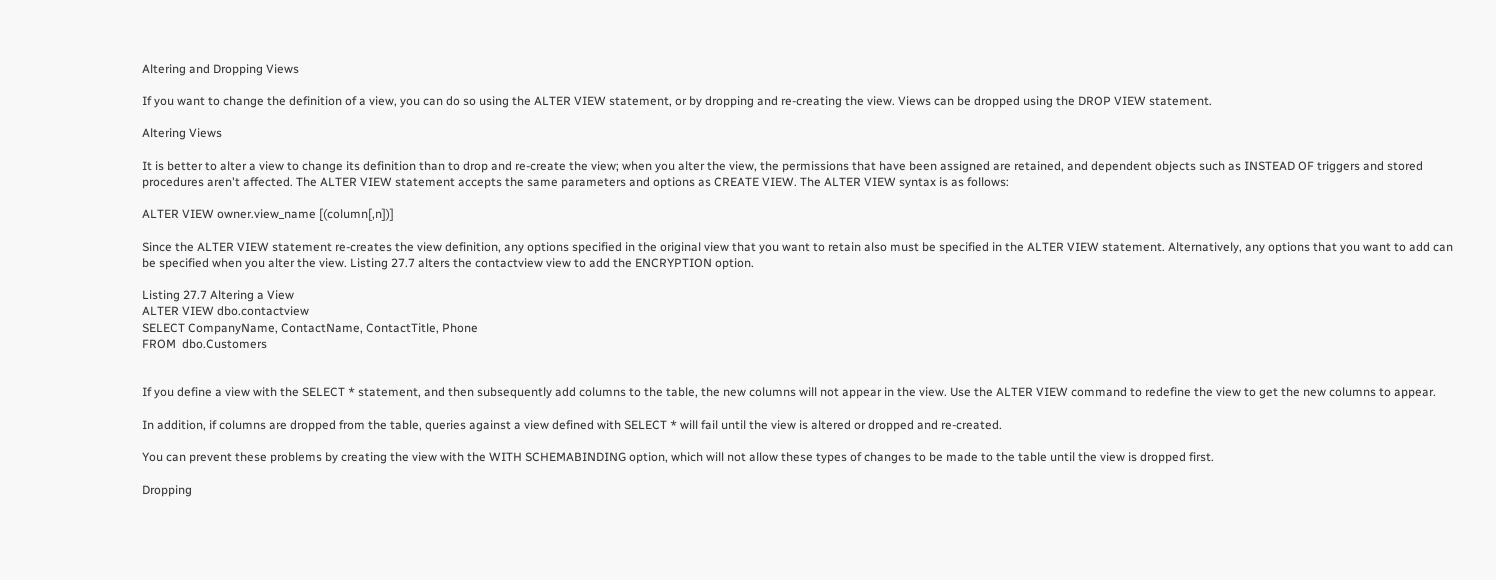Altering and Dropping Views

If you want to change the definition of a view, you can do so using the ALTER VIEW statement, or by dropping and re-creating the view. Views can be dropped using the DROP VIEW statement.

Altering Views

It is better to alter a view to change its definition than to drop and re-create the view; when you alter the view, the permissions that have been assigned are retained, and dependent objects such as INSTEAD OF triggers and stored procedures aren't affected. The ALTER VIEW statement accepts the same parameters and options as CREATE VIEW. The ALTER VIEW syntax is as follows:

ALTER VIEW owner.view_name [(column[,n])]

Since the ALTER VIEW statement re-creates the view definition, any options specified in the original view that you want to retain also must be specified in the ALTER VIEW statement. Alternatively, any options that you want to add can be specified when you alter the view. Listing 27.7 alters the contactview view to add the ENCRYPTION option.

Listing 27.7 Altering a View
ALTER VIEW dbo.contactview
SELECT CompanyName, ContactName, ContactTitle, Phone
FROM  dbo.Customers


If you define a view with the SELECT * statement, and then subsequently add columns to the table, the new columns will not appear in the view. Use the ALTER VIEW command to redefine the view to get the new columns to appear.

In addition, if columns are dropped from the table, queries against a view defined with SELECT * will fail until the view is altered or dropped and re-created.

You can prevent these problems by creating the view with the WITH SCHEMABINDING option, which will not allow these types of changes to be made to the table until the view is dropped first.

Dropping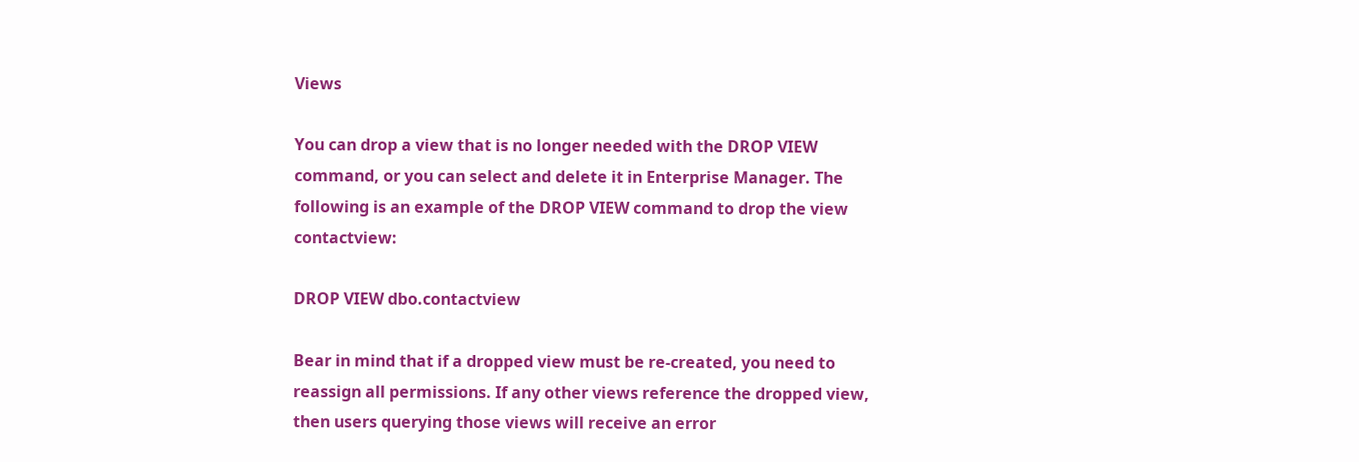Views

You can drop a view that is no longer needed with the DROP VIEW command, or you can select and delete it in Enterprise Manager. The following is an example of the DROP VIEW command to drop the view contactview:

DROP VIEW dbo.contactview

Bear in mind that if a dropped view must be re-created, you need to reassign all permissions. If any other views reference the dropped view, then users querying those views will receive an error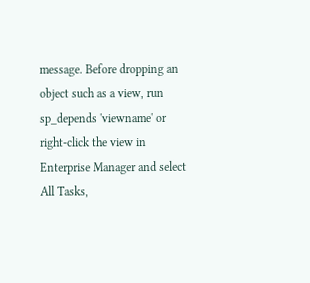message. Before dropping an object such as a view, run sp_depends 'viewname' or right-click the view in Enterprise Manager and select All Tasks,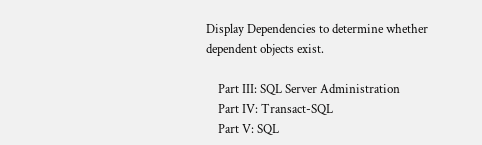Display Dependencies to determine whether dependent objects exist.

    Part III: SQL Server Administration
    Part IV: Transact-SQL
    Part V: SQL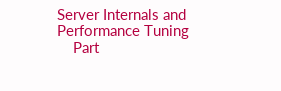Server Internals and Performance Tuning
    Part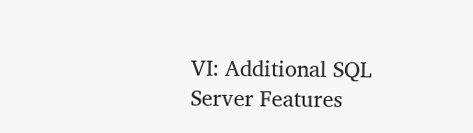VI: Additional SQL Server Features